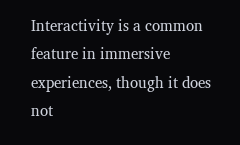Interactivity is a common feature in immersive experiences, though it does not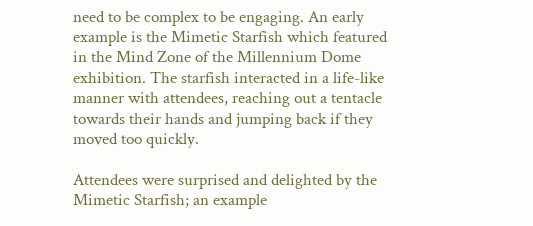need to be complex to be engaging. An early example is the Mimetic Starfish which featured in the Mind Zone of the Millennium Dome exhibition. The starfish interacted in a life-like manner with attendees, reaching out a tentacle towards their hands and jumping back if they moved too quickly.

Attendees were surprised and delighted by the Mimetic Starfish; an example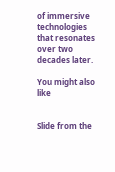of immersive technologies that resonates over two decades later.

You might also like


Slide from the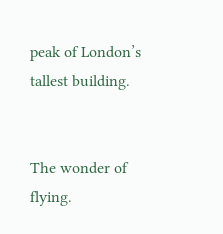peak of London’s tallest building.


The wonder of flying.